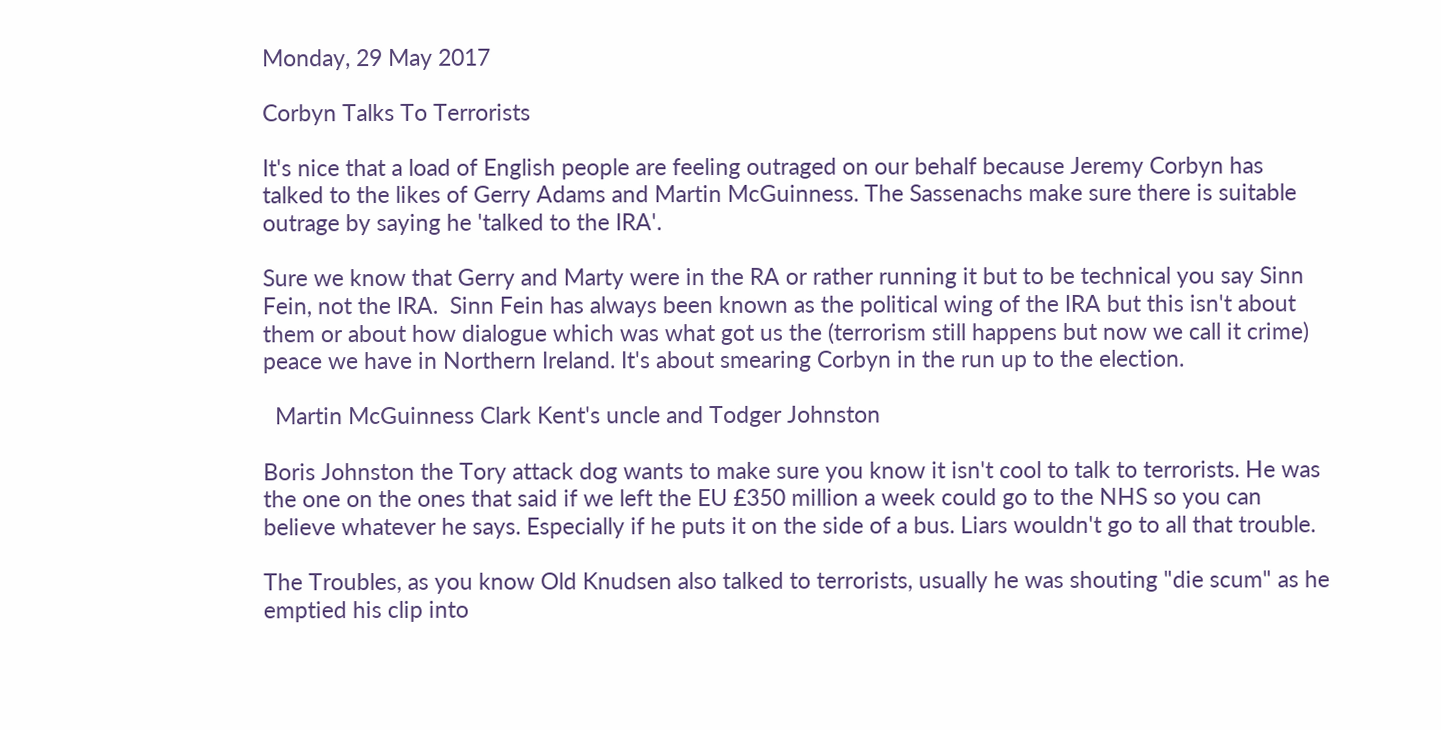Monday, 29 May 2017

Corbyn Talks To Terrorists

It's nice that a load of English people are feeling outraged on our behalf because Jeremy Corbyn has talked to the likes of Gerry Adams and Martin McGuinness. The Sassenachs make sure there is suitable outrage by saying he 'talked to the IRA'.

Sure we know that Gerry and Marty were in the RA or rather running it but to be technical you say Sinn Fein, not the IRA.  Sinn Fein has always been known as the political wing of the IRA but this isn't about them or about how dialogue which was what got us the (terrorism still happens but now we call it crime) peace we have in Northern Ireland. It's about smearing Corbyn in the run up to the election.

  Martin McGuinness Clark Kent's uncle and Todger Johnston

Boris Johnston the Tory attack dog wants to make sure you know it isn't cool to talk to terrorists. He was the one on the ones that said if we left the EU £350 million a week could go to the NHS so you can believe whatever he says. Especially if he puts it on the side of a bus. Liars wouldn't go to all that trouble.

The Troubles, as you know Old Knudsen also talked to terrorists, usually he was shouting "die scum" as he emptied his clip into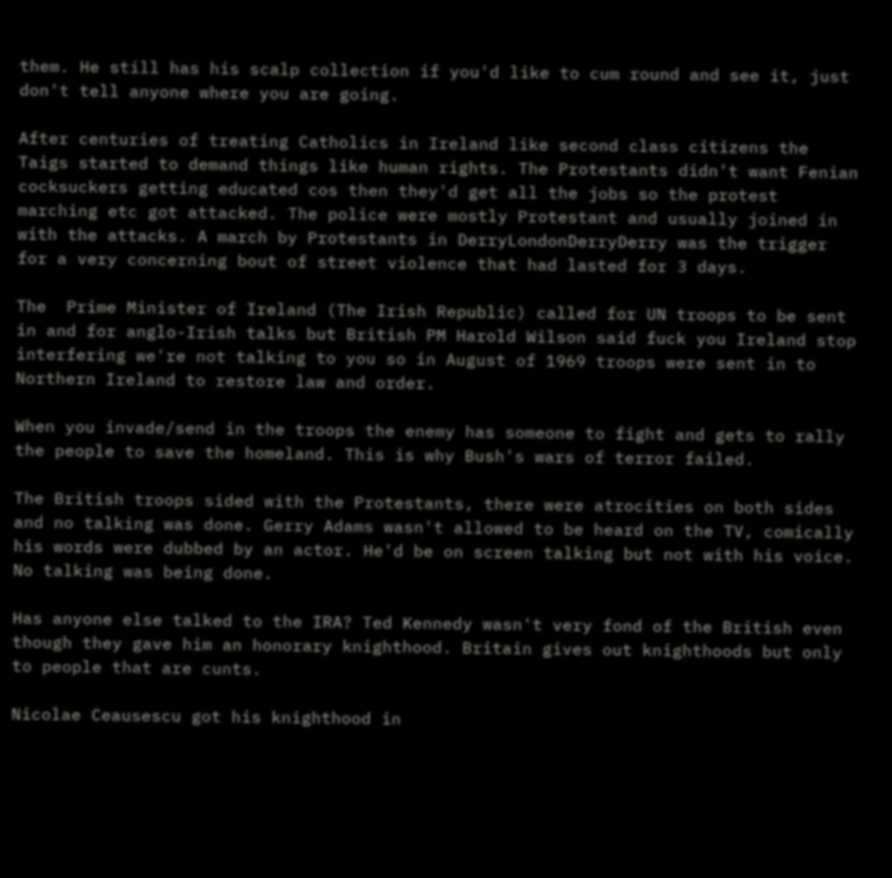them. He still has his scalp collection if you'd like to cum round and see it, just don't tell anyone where you are going.

After centuries of treating Catholics in Ireland like second class citizens the Taigs started to demand things like human rights. The Protestants didn't want Fenian cocksuckers getting educated cos then they'd get all the jobs so the protest marching etc got attacked. The police were mostly Protestant and usually joined in with the attacks. A march by Protestants in DerryLondonDerryDerry was the trigger for a very concerning bout of street violence that had lasted for 3 days.

The  Prime Minister of Ireland (The Irish Republic) called for UN troops to be sent in and for anglo-Irish talks but British PM Harold Wilson said fuck you Ireland stop interfering we're not talking to you so in August of 1969 troops were sent in to Northern Ireland to restore law and order.

When you invade/send in the troops the enemy has someone to fight and gets to rally the people to save the homeland. This is why Bush's wars of terror failed.

The British troops sided with the Protestants, there were atrocities on both sides and no talking was done. Gerry Adams wasn't allowed to be heard on the TV, comically his words were dubbed by an actor. He'd be on screen talking but not with his voice. No talking was being done.

Has anyone else talked to the IRA? Ted Kennedy wasn't very fond of the British even though they gave him an honorary knighthood. Britain gives out knighthoods but only to people that are cunts.

Nicolae Ceausescu got his knighthood in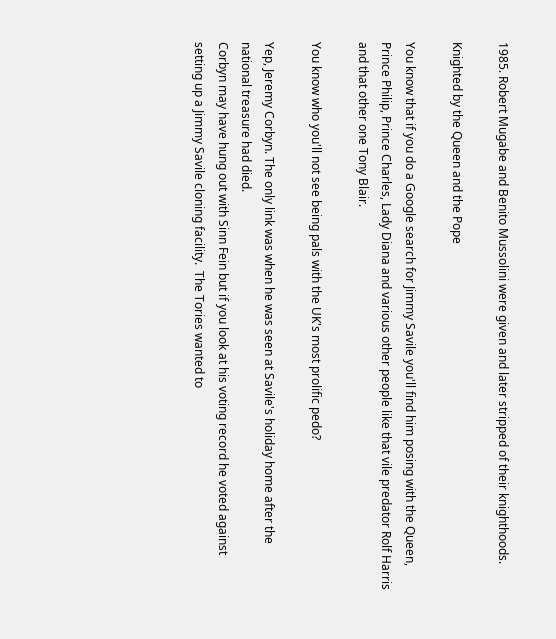1985. Robert Mugabe and Benito Mussolini were given and later stripped of their knighthoods.

Knighted by the Queen and the Pope

You know that if you do a Google search for Jimmy Savile you'll find him posing with the Queen, Prince Philip, Prince Charles, Lady Diana and various other people like that vile predator Rolf Harris and that other one Tony Blair.

You know who you'll not see being pals with the UK's most prolific pedo?

Yep, Jeremy Corbyn. The only link was when he was seen at Savile's holiday home after the national treasure had died.
Corbyn may have hung out with Sinn Fein but if you look at his voting record he voted against setting up a Jimmy Savile cloning facility.  The Tories wanted to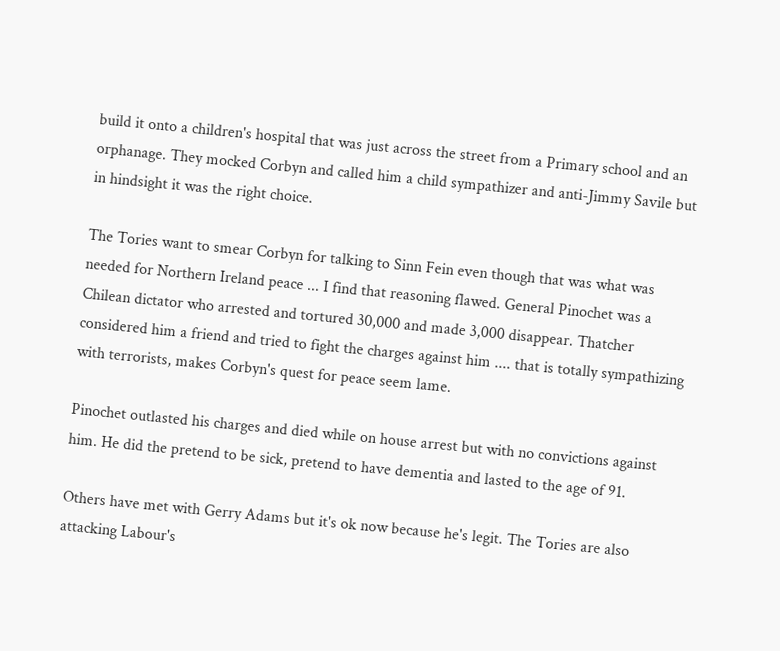build it onto a children's hospital that was just across the street from a Primary school and an orphanage. They mocked Corbyn and called him a child sympathizer and anti-Jimmy Savile but in hindsight it was the right choice.

The Tories want to smear Corbyn for talking to Sinn Fein even though that was what was needed for Northern Ireland peace ... I find that reasoning flawed. General Pinochet was a Chilean dictator who arrested and tortured 30,000 and made 3,000 disappear. Thatcher considered him a friend and tried to fight the charges against him .... that is totally sympathizing with terrorists, makes Corbyn's quest for peace seem lame.

Pinochet outlasted his charges and died while on house arrest but with no convictions against him. He did the pretend to be sick, pretend to have dementia and lasted to the age of 91.

Others have met with Gerry Adams but it's ok now because he's legit. The Tories are also attacking Labour's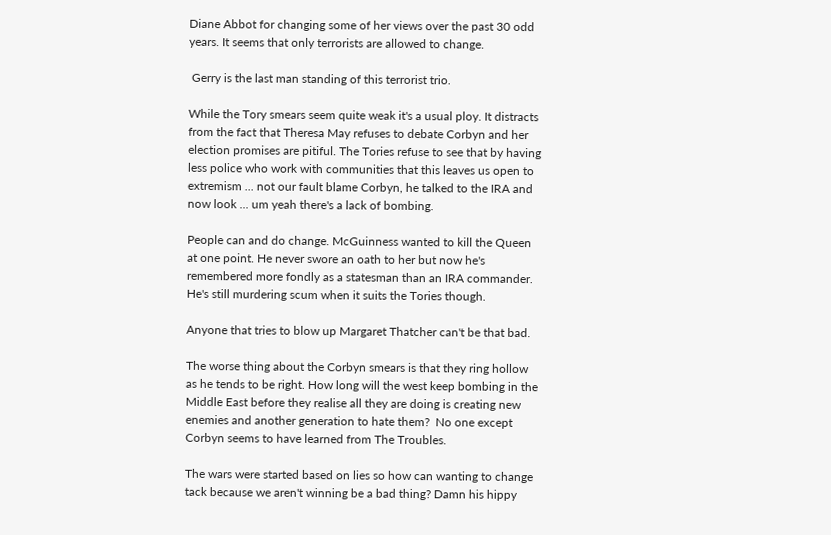Diane Abbot for changing some of her views over the past 30 odd years. It seems that only terrorists are allowed to change.

 Gerry is the last man standing of this terrorist trio.

While the Tory smears seem quite weak it's a usual ploy. It distracts from the fact that Theresa May refuses to debate Corbyn and her election promises are pitiful. The Tories refuse to see that by having less police who work with communities that this leaves us open to extremism ... not our fault blame Corbyn, he talked to the IRA and now look ... um yeah there's a lack of bombing.

People can and do change. McGuinness wanted to kill the Queen at one point. He never swore an oath to her but now he's remembered more fondly as a statesman than an IRA commander. He's still murdering scum when it suits the Tories though.

Anyone that tries to blow up Margaret Thatcher can't be that bad.

The worse thing about the Corbyn smears is that they ring hollow as he tends to be right. How long will the west keep bombing in the Middle East before they realise all they are doing is creating new enemies and another generation to hate them?  No one except Corbyn seems to have learned from The Troubles.

The wars were started based on lies so how can wanting to change tack because we aren't winning be a bad thing? Damn his hippy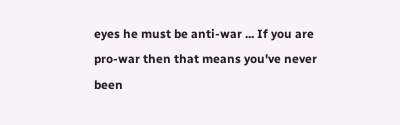eyes he must be anti-war ... If you are pro-war then that means you've never been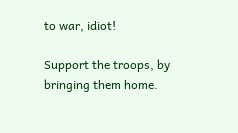to war, idiot!

Support the troops, by bringing them home.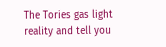The Tories gas light reality and tell you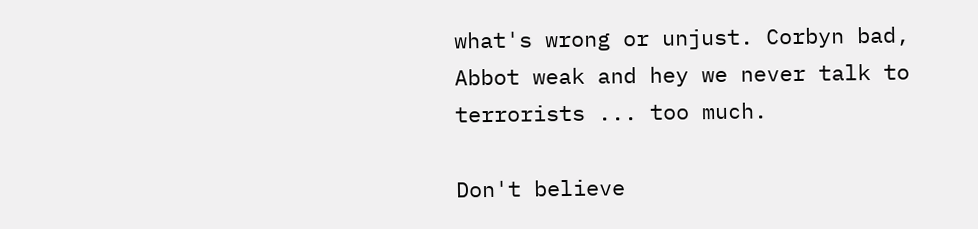what's wrong or unjust. Corbyn bad, Abbot weak and hey we never talk to terrorists ... too much.

Don't believe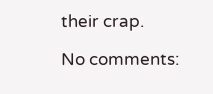their crap.

No comments: